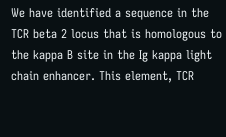We have identified a sequence in the TCR beta 2 locus that is homologous to the kappa B site in the Ig kappa light chain enhancer. This element, TCR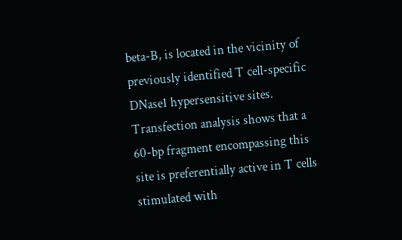beta-B, is located in the vicinity of previously identified T cell-specific DNase1 hypersensitive sites. Transfection analysis shows that a 60-bp fragment encompassing this site is preferentially active in T cells stimulated with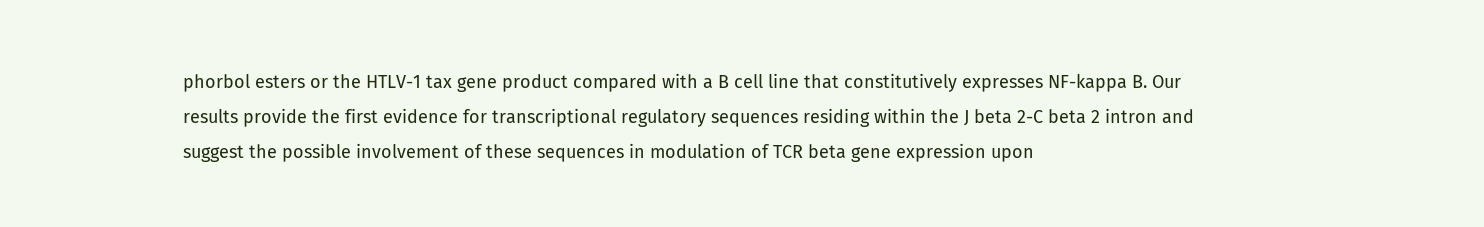phorbol esters or the HTLV-1 tax gene product compared with a B cell line that constitutively expresses NF-kappa B. Our results provide the first evidence for transcriptional regulatory sequences residing within the J beta 2-C beta 2 intron and suggest the possible involvement of these sequences in modulation of TCR beta gene expression upon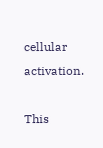cellular activation.

This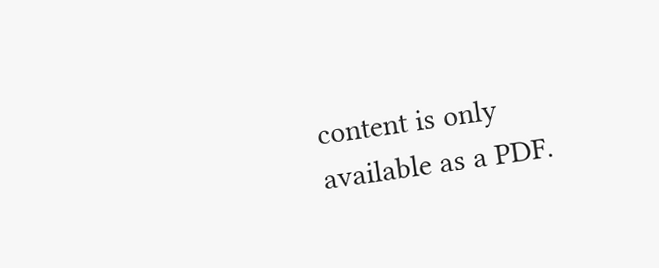content is only available as a PDF.